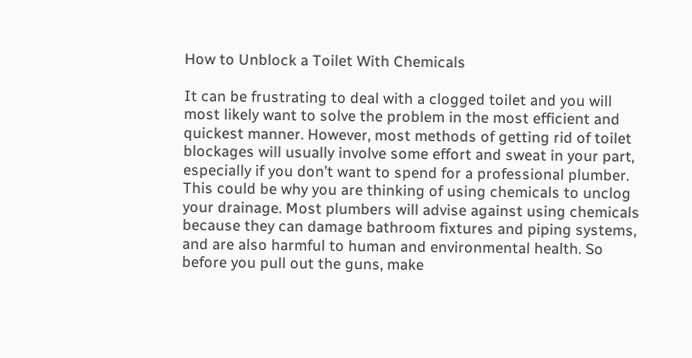How to Unblock a Toilet With Chemicals

It can be frustrating to deal with a clogged toilet and you will most likely want to solve the problem in the most efficient and quickest manner. However, most methods of getting rid of toilet blockages will usually involve some effort and sweat in your part, especially if you don’t want to spend for a professional plumber. This could be why you are thinking of using chemicals to unclog your drainage. Most plumbers will advise against using chemicals because they can damage bathroom fixtures and piping systems, and are also harmful to human and environmental health. So before you pull out the guns, make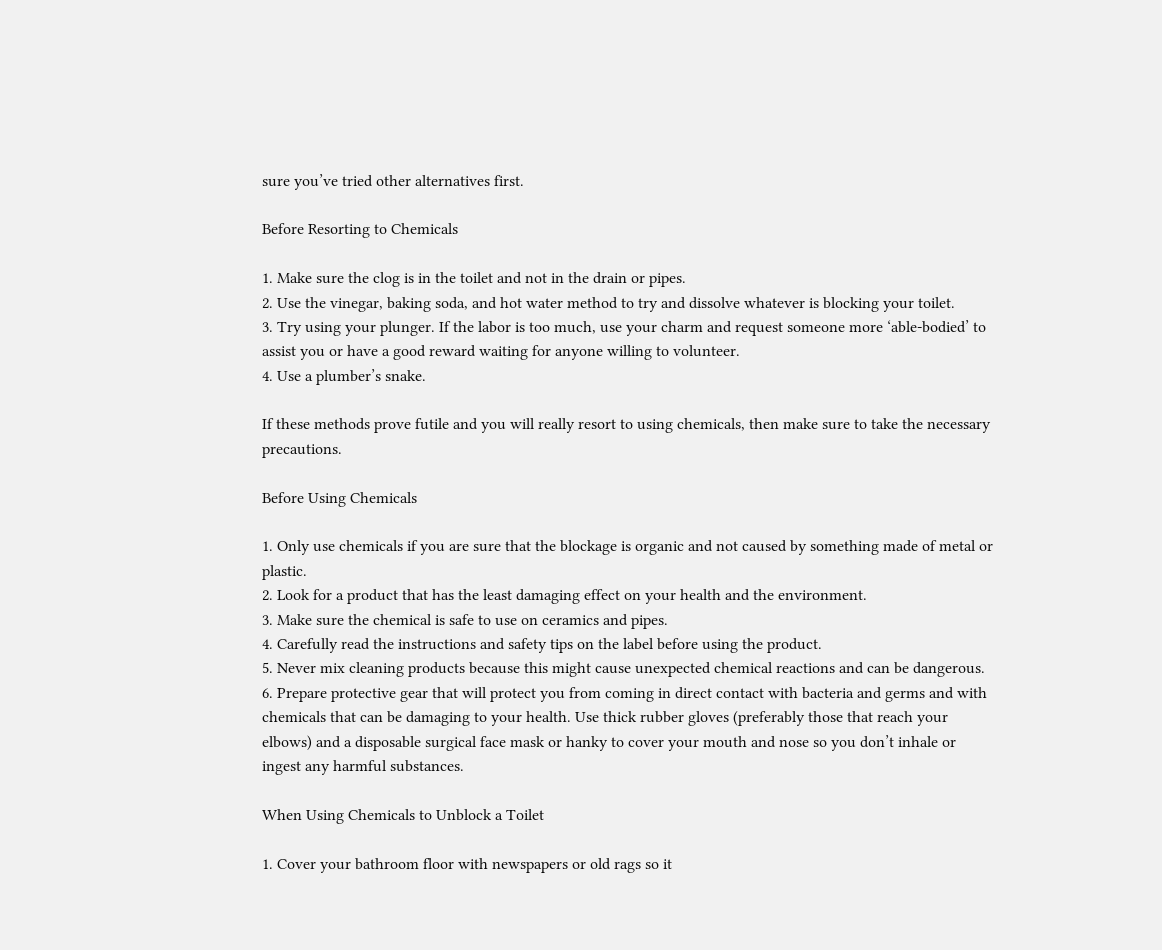sure you’ve tried other alternatives first.

Before Resorting to Chemicals

1. Make sure the clog is in the toilet and not in the drain or pipes.
2. Use the vinegar, baking soda, and hot water method to try and dissolve whatever is blocking your toilet.
3. Try using your plunger. If the labor is too much, use your charm and request someone more ‘able-bodied’ to assist you or have a good reward waiting for anyone willing to volunteer.
4. Use a plumber’s snake.

If these methods prove futile and you will really resort to using chemicals, then make sure to take the necessary precautions.

Before Using Chemicals

1. Only use chemicals if you are sure that the blockage is organic and not caused by something made of metal or plastic.
2. Look for a product that has the least damaging effect on your health and the environment.
3. Make sure the chemical is safe to use on ceramics and pipes.
4. Carefully read the instructions and safety tips on the label before using the product.
5. Never mix cleaning products because this might cause unexpected chemical reactions and can be dangerous.
6. Prepare protective gear that will protect you from coming in direct contact with bacteria and germs and with chemicals that can be damaging to your health. Use thick rubber gloves (preferably those that reach your elbows) and a disposable surgical face mask or hanky to cover your mouth and nose so you don’t inhale or ingest any harmful substances.

When Using Chemicals to Unblock a Toilet

1. Cover your bathroom floor with newspapers or old rags so it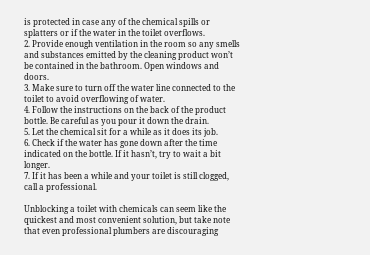is protected in case any of the chemical spills or splatters or if the water in the toilet overflows.
2. Provide enough ventilation in the room so any smells and substances emitted by the cleaning product won’t be contained in the bathroom. Open windows and doors.
3. Make sure to turn off the water line connected to the toilet to avoid overflowing of water.
4. Follow the instructions on the back of the product bottle. Be careful as you pour it down the drain.
5. Let the chemical sit for a while as it does its job.
6. Check if the water has gone down after the time indicated on the bottle. If it hasn’t, try to wait a bit longer.
7. If it has been a while and your toilet is still clogged, call a professional.

Unblocking a toilet with chemicals can seem like the quickest and most convenient solution, but take note that even professional plumbers are discouraging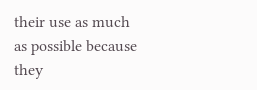their use as much as possible because they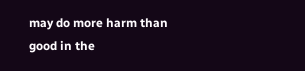may do more harm than good in the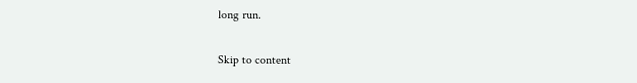long run.

Skip to content